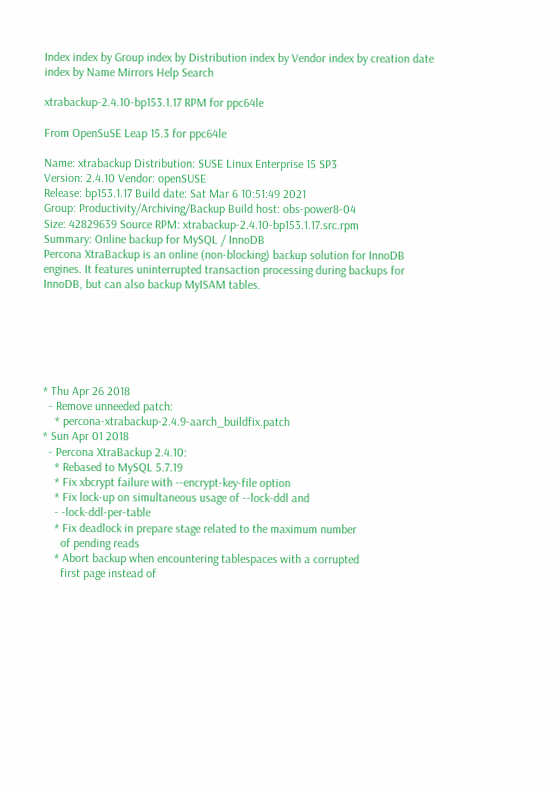Index index by Group index by Distribution index by Vendor index by creation date index by Name Mirrors Help Search

xtrabackup-2.4.10-bp153.1.17 RPM for ppc64le

From OpenSuSE Leap 15.3 for ppc64le

Name: xtrabackup Distribution: SUSE Linux Enterprise 15 SP3
Version: 2.4.10 Vendor: openSUSE
Release: bp153.1.17 Build date: Sat Mar 6 10:51:49 2021
Group: Productivity/Archiving/Backup Build host: obs-power8-04
Size: 42829639 Source RPM: xtrabackup-2.4.10-bp153.1.17.src.rpm
Summary: Online backup for MySQL / InnoDB
Percona XtraBackup is an online (non-blocking) backup solution for InnoDB
engines. It features uninterrupted transaction processing during backups for
InnoDB, but can also backup MyISAM tables.






* Thu Apr 26 2018
  - Remove unneeded patch:
    * percona-xtrabackup-2.4.9-aarch_buildfix.patch
* Sun Apr 01 2018
  - Percona XtraBackup 2.4.10:
    * Rebased to MySQL 5.7.19
    * Fix xbcrypt failure with --encrypt-key-file option
    * Fix lock-up on simultaneous usage of --lock-ddl and
    - -lock-ddl-per-table
    * Fix deadlock in prepare stage related to the maximum number
      of pending reads
    * Abort backup when encountering tablespaces with a corrupted
      first page instead of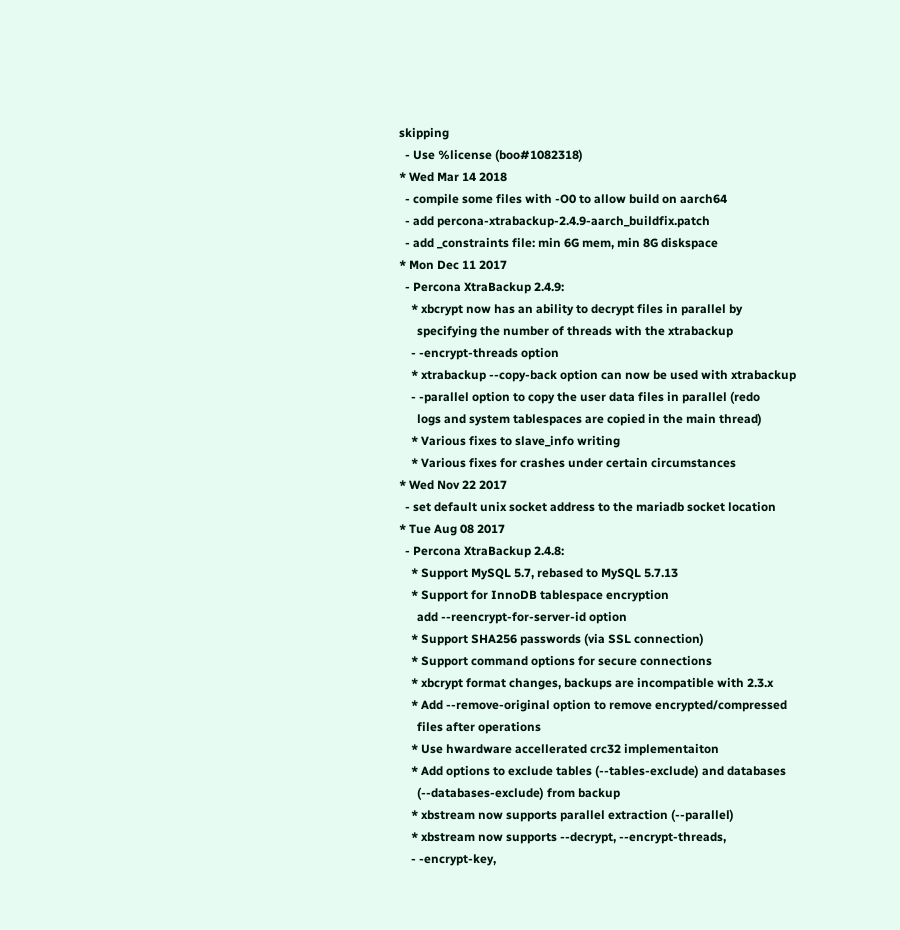skipping
  - Use %license (boo#1082318)
* Wed Mar 14 2018
  - compile some files with -O0 to allow build on aarch64
  - add percona-xtrabackup-2.4.9-aarch_buildfix.patch
  - add _constraints file: min 6G mem, min 8G diskspace
* Mon Dec 11 2017
  - Percona XtraBackup 2.4.9:
    * xbcrypt now has an ability to decrypt files in parallel by
      specifying the number of threads with the xtrabackup
    - -encrypt-threads option
    * xtrabackup --copy-back option can now be used with xtrabackup
    - -parallel option to copy the user data files in parallel (redo
      logs and system tablespaces are copied in the main thread)
    * Various fixes to slave_info writing
    * Various fixes for crashes under certain circumstances
* Wed Nov 22 2017
  - set default unix socket address to the mariadb socket location
* Tue Aug 08 2017
  - Percona XtraBackup 2.4.8:
    * Support MySQL 5.7, rebased to MySQL 5.7.13
    * Support for InnoDB tablespace encryption
      add --reencrypt-for-server-id option
    * Support SHA256 passwords (via SSL connection)
    * Support command options for secure connections
    * xbcrypt format changes, backups are incompatible with 2.3.x
    * Add --remove-original option to remove encrypted/compressed
      files after operations
    * Use hwardware accellerated crc32 implementaiton
    * Add options to exclude tables (--tables-exclude) and databases
      (--databases-exclude) from backup
    * xbstream now supports parallel extraction (--parallel)
    * xbstream now supports --decrypt, --encrypt-threads,
    - -encrypt-key,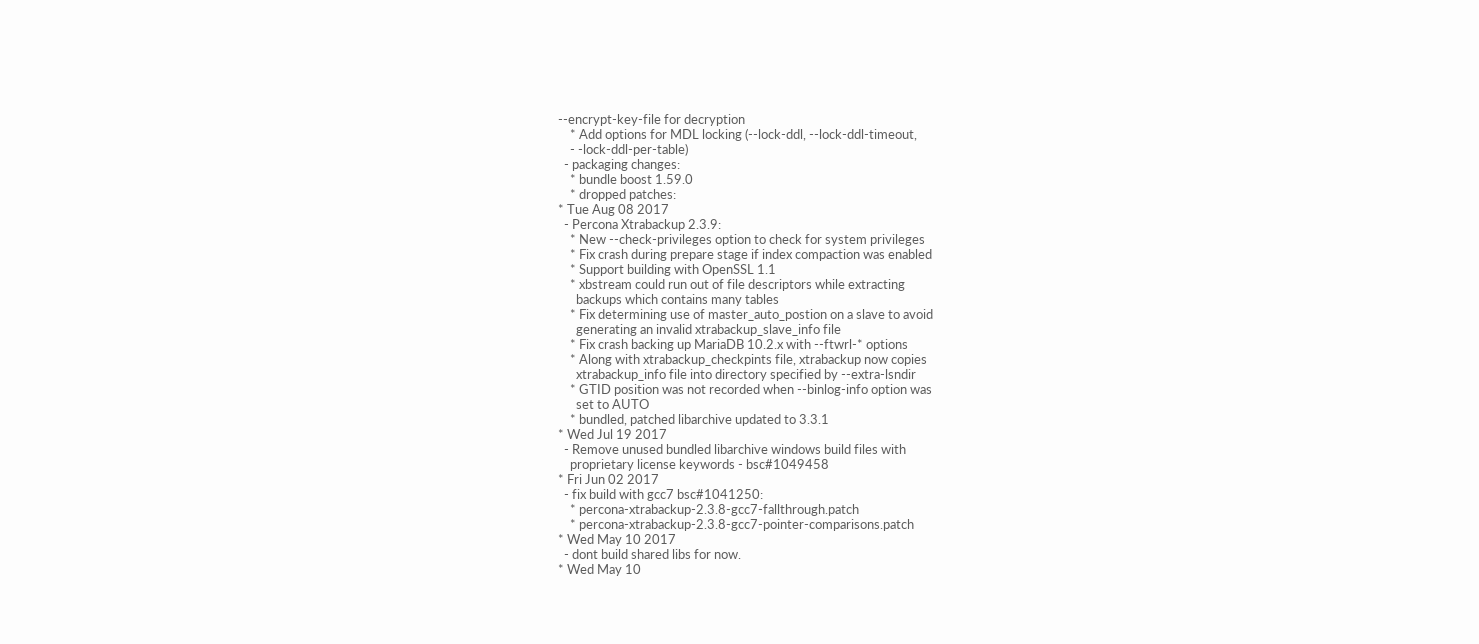--encrypt-key-file for decryption
    * Add options for MDL locking (--lock-ddl, --lock-ddl-timeout,
    - -lock-ddl-per-table)
  - packaging changes:
    * bundle boost 1.59.0
    * dropped patches:
* Tue Aug 08 2017
  - Percona Xtrabackup 2.3.9:
    * New --check-privileges option to check for system privileges
    * Fix crash during prepare stage if index compaction was enabled
    * Support building with OpenSSL 1.1
    * xbstream could run out of file descriptors while extracting
      backups which contains many tables
    * Fix determining use of master_auto_postion on a slave to avoid
      generating an invalid xtrabackup_slave_info file
    * Fix crash backing up MariaDB 10.2.x with --ftwrl-* options
    * Along with xtrabackup_checkpints file, xtrabackup now copies
      xtrabackup_info file into directory specified by --extra-lsndir
    * GTID position was not recorded when --binlog-info option was
      set to AUTO
    * bundled, patched libarchive updated to 3.3.1
* Wed Jul 19 2017
  - Remove unused bundled libarchive windows build files with
    proprietary license keywords - bsc#1049458
* Fri Jun 02 2017
  - fix build with gcc7 bsc#1041250:
    * percona-xtrabackup-2.3.8-gcc7-fallthrough.patch
    * percona-xtrabackup-2.3.8-gcc7-pointer-comparisons.patch
* Wed May 10 2017
  - dont build shared libs for now.
* Wed May 10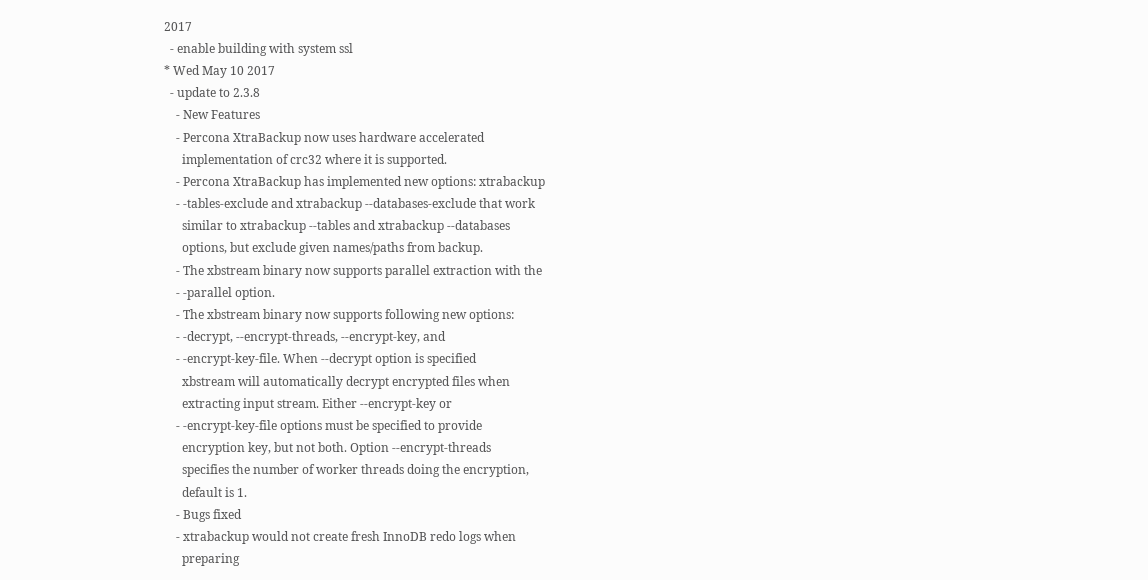2017
  - enable building with system ssl
* Wed May 10 2017
  - update to 2.3.8
    - New Features
    - Percona XtraBackup now uses hardware accelerated
      implementation of crc32 where it is supported.
    - Percona XtraBackup has implemented new options: xtrabackup
    - -tables-exclude and xtrabackup --databases-exclude that work
      similar to xtrabackup --tables and xtrabackup --databases
      options, but exclude given names/paths from backup.
    - The xbstream binary now supports parallel extraction with the
    - -parallel option.
    - The xbstream binary now supports following new options:
    - -decrypt, --encrypt-threads, --encrypt-key, and
    - -encrypt-key-file. When --decrypt option is specified
      xbstream will automatically decrypt encrypted files when
      extracting input stream. Either --encrypt-key or
    - -encrypt-key-file options must be specified to provide
      encryption key, but not both. Option --encrypt-threads
      specifies the number of worker threads doing the encryption,
      default is 1.
    - Bugs fixed
    - xtrabackup would not create fresh InnoDB redo logs when
      preparing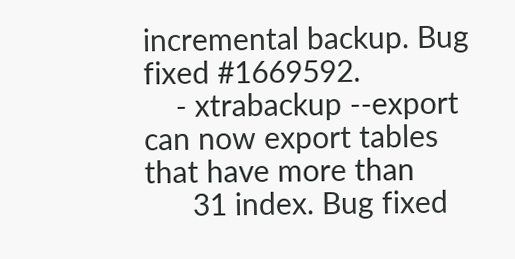incremental backup. Bug fixed #1669592.
    - xtrabackup --export can now export tables that have more than
      31 index. Bug fixed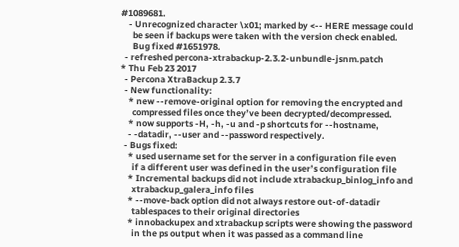#1089681.
    - Unrecognized character \x01; marked by <-- HERE message could
      be seen if backups were taken with the version check enabled.
      Bug fixed #1651978.
  - refreshed percona-xtrabackup-2.3.2-unbundle-jsnm.patch
* Thu Feb 23 2017
  - Percona XtraBackup 2.3.7
  - New functionality:
    * new --remove-original option for removing the encrypted and
      compressed files once they’ve been decrypted/decompressed.
    * now supports -H, -h, -u and -p shortcuts for --hostname,
    - -datadir, --user and --password respectively.
  - Bugs fixed:
    * used username set for the server in a configuration file even
      if a different user was defined in the user’s configuration file
    * Incremental backups did not include xtrabackup_binlog_info and
      xtrabackup_galera_info files
    * --move-back option did not always restore out-of-datadir
      tablespaces to their original directories
    * innobackupex and xtrabackup scripts were showing the password
      in the ps output when it was passed as a command line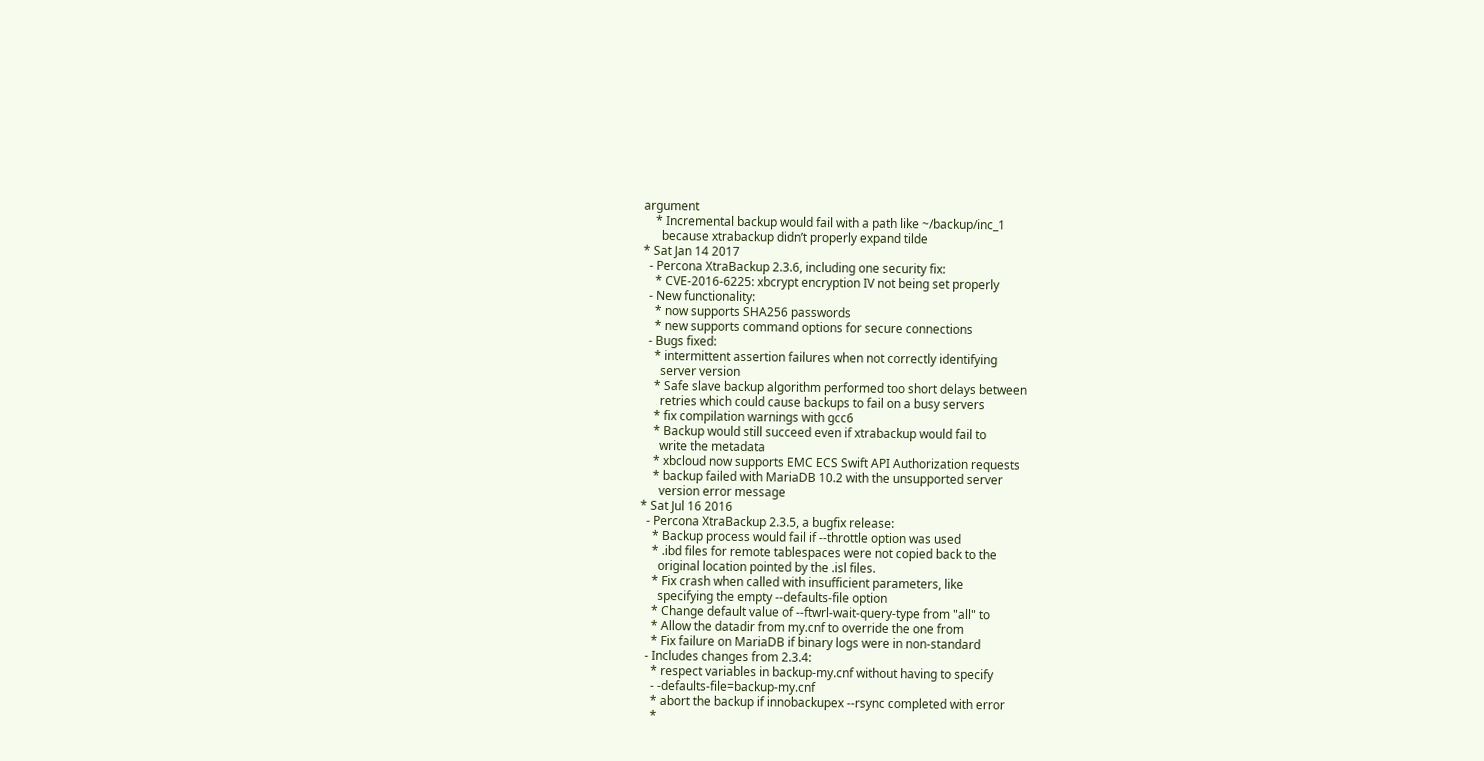argument
    * Incremental backup would fail with a path like ~/backup/inc_1
      because xtrabackup didn’t properly expand tilde
* Sat Jan 14 2017
  - Percona XtraBackup 2.3.6, including one security fix:
    * CVE-2016-6225: xbcrypt encryption IV not being set properly
  - New functionality:
    * now supports SHA256 passwords
    * new supports command options for secure connections
  - Bugs fixed:
    * intermittent assertion failures when not correctly identifying
      server version
    * Safe slave backup algorithm performed too short delays between
      retries which could cause backups to fail on a busy servers
    * fix compilation warnings with gcc6
    * Backup would still succeed even if xtrabackup would fail to
      write the metadata
    * xbcloud now supports EMC ECS Swift API Authorization requests
    * backup failed with MariaDB 10.2 with the unsupported server
      version error message
* Sat Jul 16 2016
  - Percona XtraBackup 2.3.5, a bugfix release:
    * Backup process would fail if --throttle option was used
    * .ibd files for remote tablespaces were not copied back to the
      original location pointed by the .isl files.
    * Fix crash when called with insufficient parameters, like
      specifying the empty --defaults-file option
    * Change default value of --ftwrl-wait-query-type from "all" to
    * Allow the datadir from my.cnf to override the one from
    * Fix failure on MariaDB if binary logs were in non-standard
  - Includes changes from 2.3.4:
    * respect variables in backup-my.cnf without having to specify
    - -defaults-file=backup-my.cnf
    * abort the backup if innobackupex --rsync completed with error
    *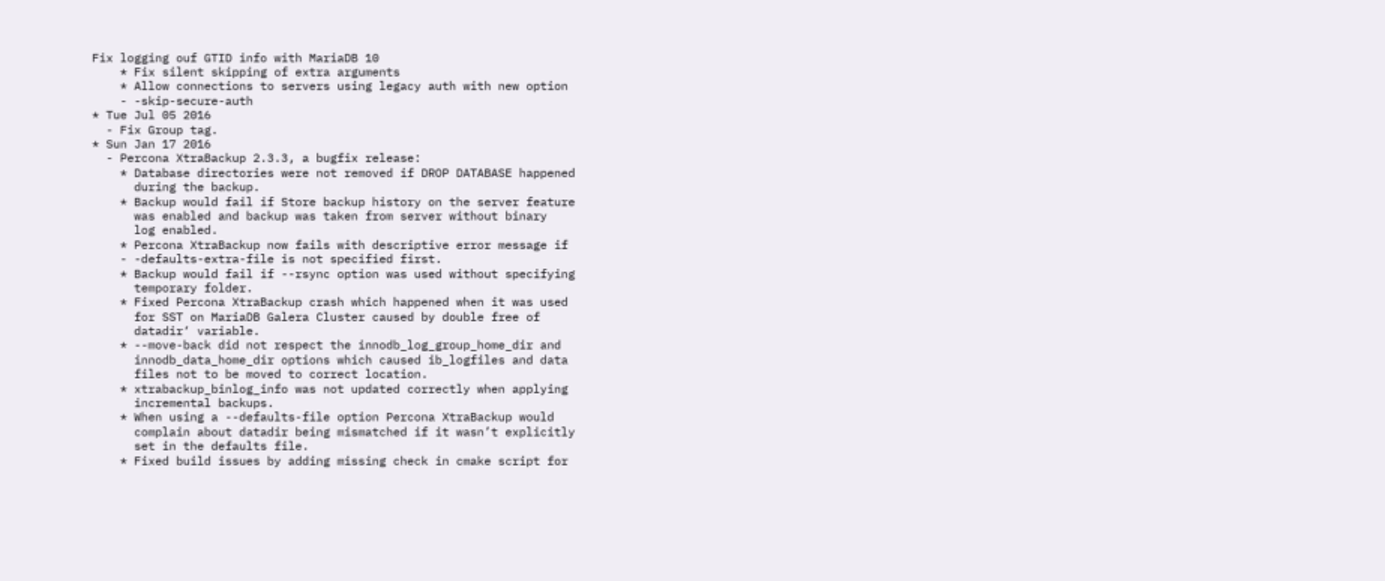Fix logging ouf GTID info with MariaDB 10
    * Fix silent skipping of extra arguments
    * Allow connections to servers using legacy auth with new option
    - -skip-secure-auth
* Tue Jul 05 2016
  - Fix Group tag.
* Sun Jan 17 2016
  - Percona XtraBackup 2.3.3, a bugfix release:
    * Database directories were not removed if DROP DATABASE happened
      during the backup.
    * Backup would fail if Store backup history on the server feature
      was enabled and backup was taken from server without binary
      log enabled.
    * Percona XtraBackup now fails with descriptive error message if
    - -defaults-extra-file is not specified first.
    * Backup would fail if --rsync option was used without specifying
      temporary folder.
    * Fixed Percona XtraBackup crash which happened when it was used
      for SST on MariaDB Galera Cluster caused by double free of
      datadir‘ variable.
    * --move-back did not respect the innodb_log_group_home_dir and
      innodb_data_home_dir options which caused ib_logfiles and data
      files not to be moved to correct location.
    * xtrabackup_binlog_info was not updated correctly when applying
      incremental backups.
    * When using a --defaults-file option Percona XtraBackup would
      complain about datadir being mismatched if it wasn’t explicitly
      set in the defaults file.
    * Fixed build issues by adding missing check in cmake script for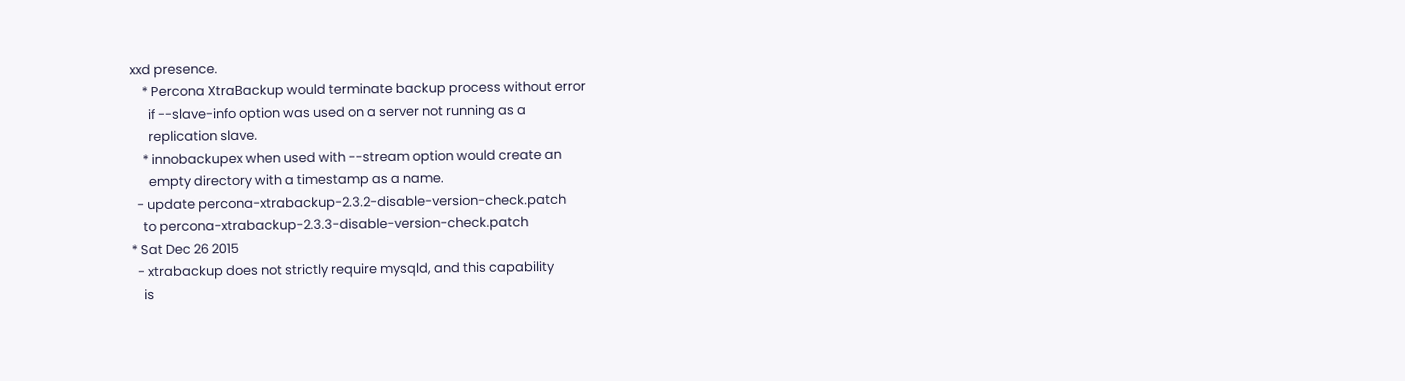xxd presence.
    * Percona XtraBackup would terminate backup process without error
      if --slave-info option was used on a server not running as a
      replication slave.
    * innobackupex when used with --stream option would create an
      empty directory with a timestamp as a name.
  - update percona-xtrabackup-2.3.2-disable-version-check.patch
    to percona-xtrabackup-2.3.3-disable-version-check.patch
* Sat Dec 26 2015
  - xtrabackup does not strictly require mysqld, and this capability
    is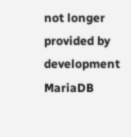not longer provided by development MariaDB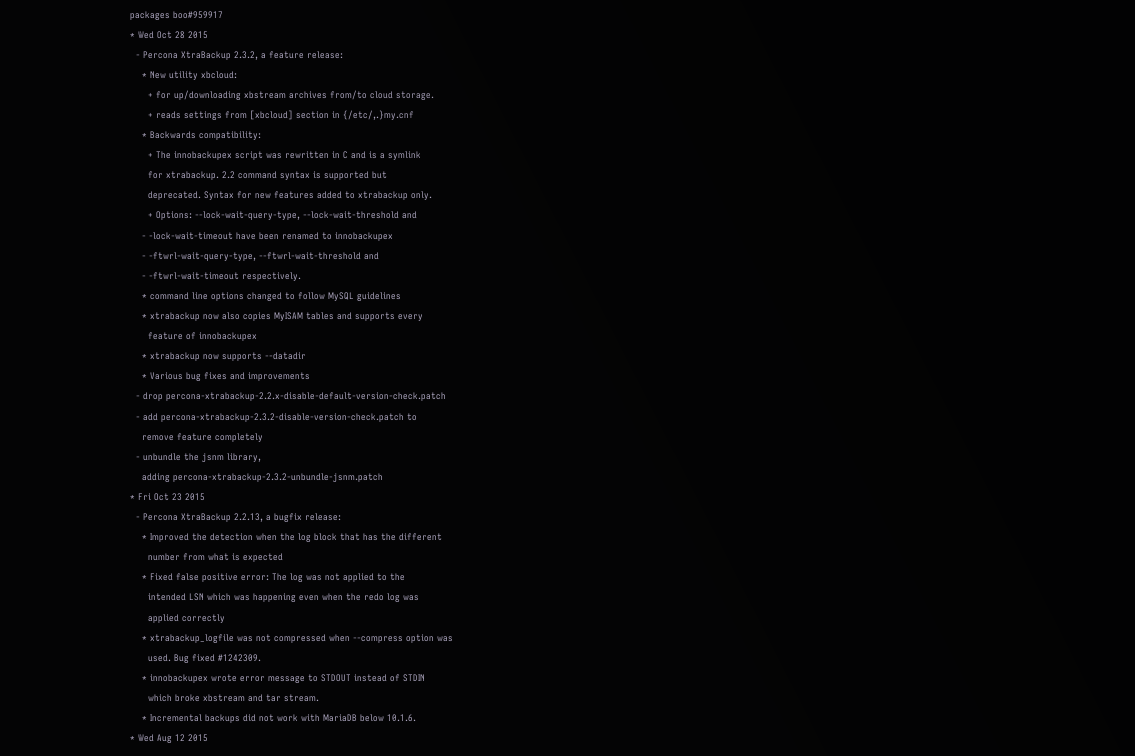packages boo#959917
* Wed Oct 28 2015
  - Percona XtraBackup 2.3.2, a feature release:
    * New utility xbcloud:
      + for up/downloading xbstream archives from/to cloud storage.
      + reads settings from [xbcloud] section in {/etc/,.}my.cnf
    * Backwards compatibility:
      + The innobackupex script was rewritten in C and is a symlink
      for xtrabackup. 2.2 command syntax is supported but
      deprecated. Syntax for new features added to xtrabackup only.
      + Options: --lock-wait-query-type, --lock-wait-threshold and
    - -lock-wait-timeout have been renamed to innobackupex
    - -ftwrl-wait-query-type, --ftwrl-wait-threshold and
    - -ftwrl-wait-timeout respectively.
    * command line options changed to follow MySQL guidelines
    * xtrabackup now also copies MyISAM tables and supports every
      feature of innobackupex
    * xtrabackup now supports --datadir
    * Various bug fixes and improvements
  - drop percona-xtrabackup-2.2.x-disable-default-version-check.patch
  - add percona-xtrabackup-2.3.2-disable-version-check.patch to
    remove feature completely
  - unbundle the jsnm library,
    adding percona-xtrabackup-2.3.2-unbundle-jsnm.patch
* Fri Oct 23 2015
  - Percona XtraBackup 2.2.13, a bugfix release:
    * Improved the detection when the log block that has the different
      number from what is expected
    * Fixed false positive error: The log was not applied to the
      intended LSN which was happening even when the redo log was
      applied correctly
    * xtrabackup_logfile was not compressed when --compress option was
      used. Bug fixed #1242309.
    * innobackupex wrote error message to STDOUT instead of STDIN
      which broke xbstream and tar stream.
    * Incremental backups did not work with MariaDB below 10.1.6.
* Wed Aug 12 2015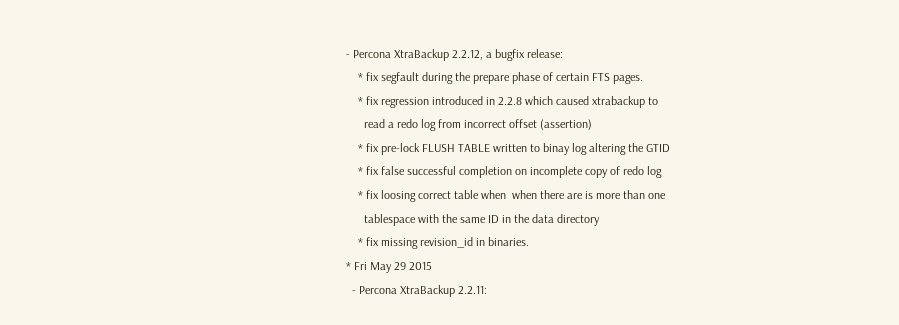- Percona XtraBackup 2.2.12, a bugfix release:
    * fix segfault during the prepare phase of certain FTS pages.
    * fix regression introduced in 2.2.8 which caused xtrabackup to
      read a redo log from incorrect offset (assertion)
    * fix pre-lock FLUSH TABLE written to binay log altering the GTID
    * fix false successful completion on incomplete copy of redo log
    * fix loosing correct table when  when there are is more than one
      tablespace with the same ID in the data directory
    * fix missing revision_id in binaries.
* Fri May 29 2015
  - Percona XtraBackup 2.2.11: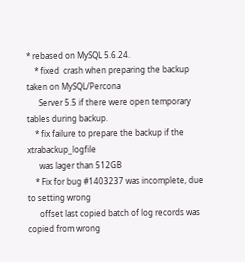* rebased on MySQL 5.6.24.
    * fixed  crash when preparing the backup taken on MySQL/Percona
      Server 5.5 if there were open temporary tables during backup.
    * fix failure to prepare the backup if the xtrabackup_logfile
      was lager than 512GB
    * Fix for bug #1403237 was incomplete, due to setting wrong
      offset last copied batch of log records was copied from wrong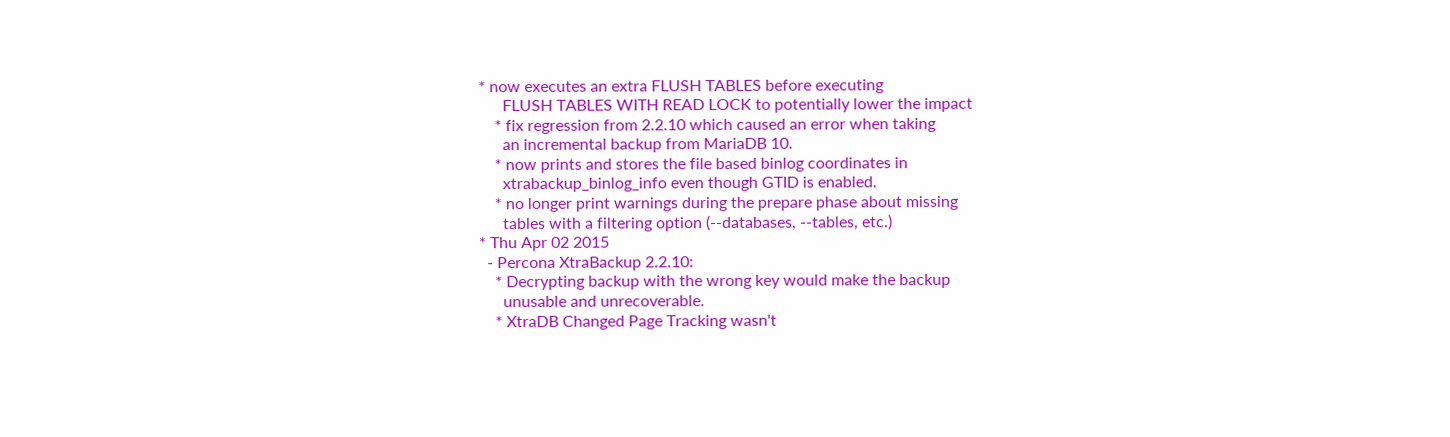* now executes an extra FLUSH TABLES before executing
      FLUSH TABLES WITH READ LOCK to potentially lower the impact
    * fix regression from 2.2.10 which caused an error when taking
      an incremental backup from MariaDB 10.
    * now prints and stores the file based binlog coordinates in
      xtrabackup_binlog_info even though GTID is enabled.
    * no longer print warnings during the prepare phase about missing
      tables with a filtering option (--databases, --tables, etc.)
* Thu Apr 02 2015
  - Percona XtraBackup 2.2.10:
    * Decrypting backup with the wrong key would make the backup
      unusable and unrecoverable.
    * XtraDB Changed Page Tracking wasn't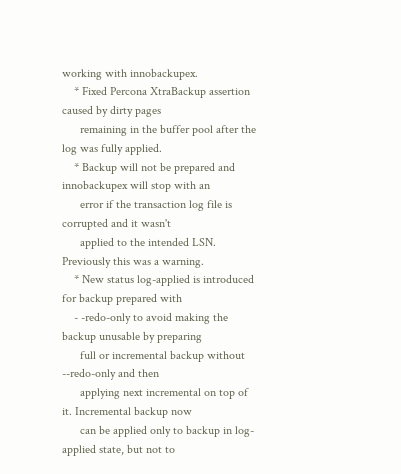working with innobackupex.
    * Fixed Percona XtraBackup assertion caused by dirty pages
      remaining in the buffer pool after the log was fully applied.
    * Backup will not be prepared and innobackupex will stop with an
      error if the transaction log file is corrupted and it wasn't
      applied to the intended LSN. Previously this was a warning.
    * New status log-applied is introduced for backup prepared with
    - -redo-only to avoid making the backup unusable by preparing
      full or incremental backup without --redo-only and then
      applying next incremental on top of it. Incremental backup now
      can be applied only to backup in log-applied state, but not to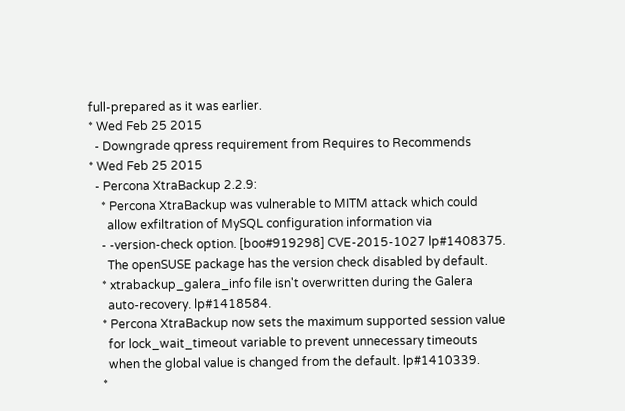full-prepared as it was earlier.
* Wed Feb 25 2015
  - Downgrade qpress requirement from Requires to Recommends
* Wed Feb 25 2015
  - Percona XtraBackup 2.2.9:
    * Percona XtraBackup was vulnerable to MITM attack which could
      allow exfiltration of MySQL configuration information via
    - -version-check option. [boo#919298] CVE-2015-1027 lp#1408375.
      The openSUSE package has the version check disabled by default.
    * xtrabackup_galera_info file isn't overwritten during the Galera
      auto-recovery. lp#1418584.
    * Percona XtraBackup now sets the maximum supported session value
      for lock_wait_timeout variable to prevent unnecessary timeouts
      when the global value is changed from the default. lp#1410339.
    *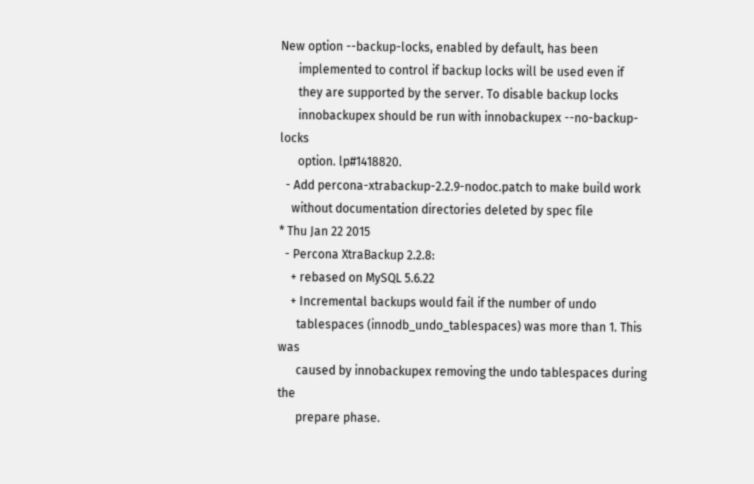New option --backup-locks, enabled by default, has been
      implemented to control if backup locks will be used even if
      they are supported by the server. To disable backup locks
      innobackupex should be run with innobackupex --no-backup-locks
      option. lp#1418820.
  - Add percona-xtrabackup-2.2.9-nodoc.patch to make build work
    without documentation directories deleted by spec file
* Thu Jan 22 2015
  - Percona XtraBackup 2.2.8:
    + rebased on MySQL 5.6.22
    + Incremental backups would fail if the number of undo
      tablespaces (innodb_undo_tablespaces) was more than 1. This was
      caused by innobackupex removing the undo tablespaces during the
      prepare phase.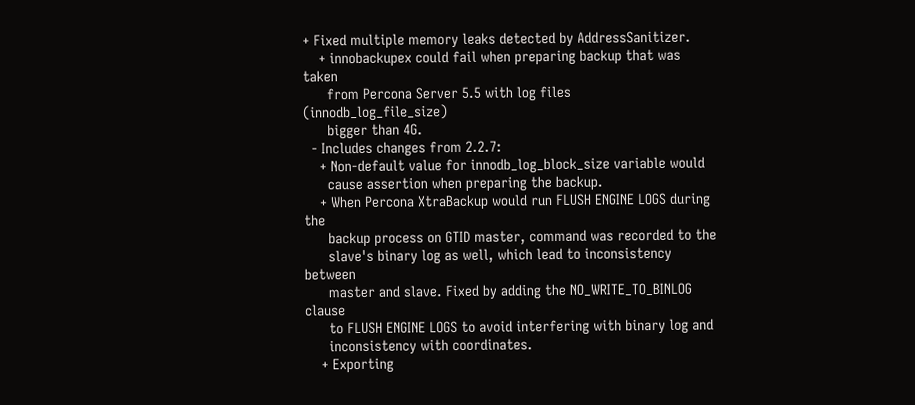+ Fixed multiple memory leaks detected by AddressSanitizer.
    + innobackupex could fail when preparing backup that was taken
      from Percona Server 5.5 with log files (innodb_log_file_size)
      bigger than 4G.
  - Includes changes from 2.2.7:
    + Non-default value for innodb_log_block_size variable would
      cause assertion when preparing the backup.
    + When Percona XtraBackup would run FLUSH ENGINE LOGS during the
      backup process on GTID master, command was recorded to the
      slave's binary log as well, which lead to inconsistency between
      master and slave. Fixed by adding the NO_WRITE_TO_BINLOG clause
      to FLUSH ENGINE LOGS to avoid interfering with binary log and
      inconsistency with coordinates.
    + Exporting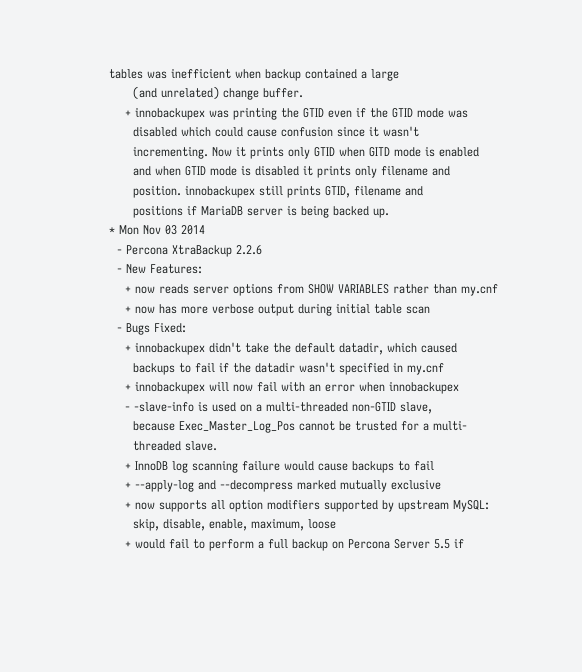tables was inefficient when backup contained a large
      (and unrelated) change buffer.
    + innobackupex was printing the GTID even if the GTID mode was
      disabled which could cause confusion since it wasn't
      incrementing. Now it prints only GTID when GITD mode is enabled
      and when GTID mode is disabled it prints only filename and
      position. innobackupex still prints GTID, filename and
      positions if MariaDB server is being backed up.
* Mon Nov 03 2014
  - Percona XtraBackup 2.2.6
  - New Features:
    + now reads server options from SHOW VARIABLES rather than my.cnf
    + now has more verbose output during initial table scan
  - Bugs Fixed:
    + innobackupex didn't take the default datadir, which caused
      backups to fail if the datadir wasn't specified in my.cnf
    + innobackupex will now fail with an error when innobackupex
    - -slave-info is used on a multi-threaded non-GTID slave,
      because Exec_Master_Log_Pos cannot be trusted for a multi-
      threaded slave.
    + InnoDB log scanning failure would cause backups to fail
    + --apply-log and --decompress marked mutually exclusive
    + now supports all option modifiers supported by upstream MySQL:
      skip, disable, enable, maximum, loose
    + would fail to perform a full backup on Percona Server 5.5 if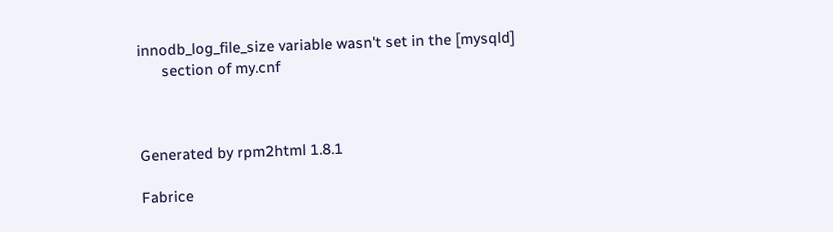innodb_log_file_size variable wasn't set in the [mysqld]
      section of my.cnf



Generated by rpm2html 1.8.1

Fabrice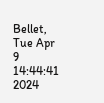Bellet, Tue Apr 9 14:44:41 2024